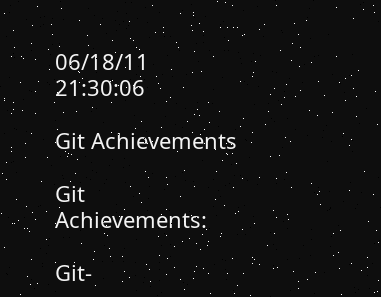06/18/11 21:30:06

Git Achievements

Git Achievements:

Git-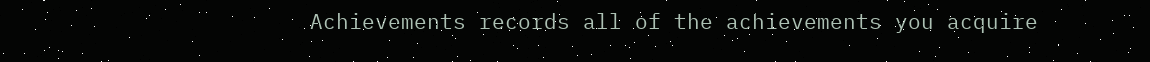Achievements records all of the achievements you acquire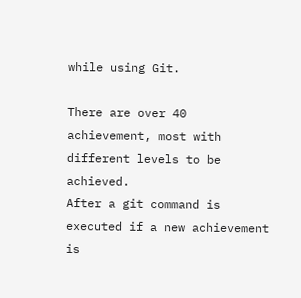while using Git.

There are over 40 achievement, most with different levels to be achieved.
After a git command is executed if a new achievement is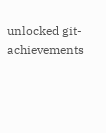unlocked git-achievements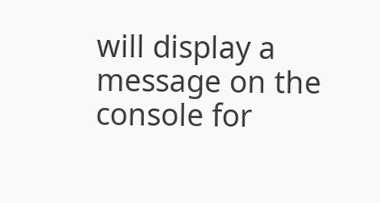will display a message on the console for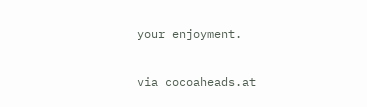your enjoyment.

via cocoaheads.at